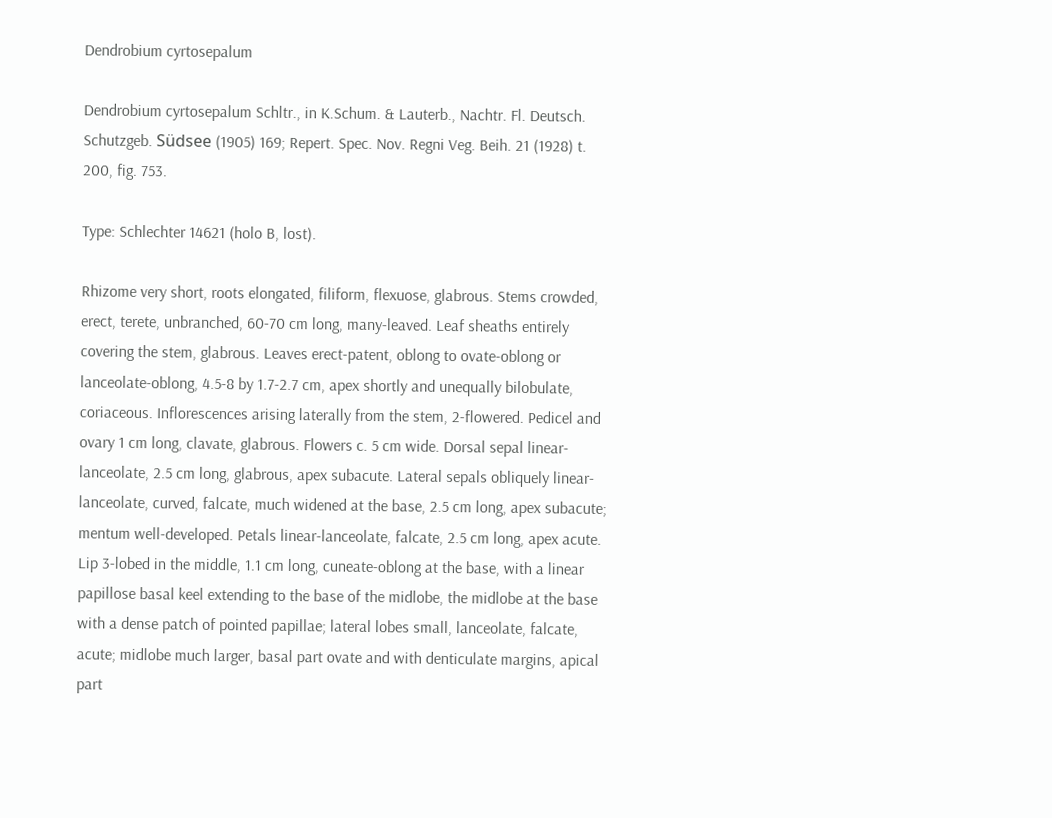Dendrobium cyrtosepalum

Dendrobium cyrtosepalum Schltr., in K.Schum. & Lauterb., Nachtr. Fl. Deutsch. Schutzgeb. Südsee (1905) 169; Repert. Spec. Nov. Regni Veg. Beih. 21 (1928) t. 200, fig. 753.

Type: Schlechter 14621 (holo B, lost).

Rhizome very short, roots elongated, filiform, flexuose, glabrous. Stems crowded, erect, terete, unbranched, 60-70 cm long, many-leaved. Leaf sheaths entirely covering the stem, glabrous. Leaves erect-patent, oblong to ovate-oblong or lanceolate-oblong, 4.5-8 by 1.7-2.7 cm, apex shortly and unequally bilobulate, coriaceous. Inflorescences arising laterally from the stem, 2-flowered. Pedicel and ovary 1 cm long, clavate, glabrous. Flowers c. 5 cm wide. Dorsal sepal linear-lanceolate, 2.5 cm long, glabrous, apex subacute. Lateral sepals obliquely linear-lanceolate, curved, falcate, much widened at the base, 2.5 cm long, apex subacute; mentum well-developed. Petals linear-lanceolate, falcate, 2.5 cm long, apex acute. Lip 3-lobed in the middle, 1.1 cm long, cuneate-oblong at the base, with a linear papillose basal keel extending to the base of the midlobe, the midlobe at the base with a dense patch of pointed papillae; lateral lobes small, lanceolate, falcate, acute; midlobe much larger, basal part ovate and with denticulate margins, apical part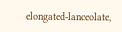elongated-lanceolate,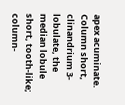apex acuminate. Column short, clinandrium 3-lobulate, the median lobule short, tooth-like; column-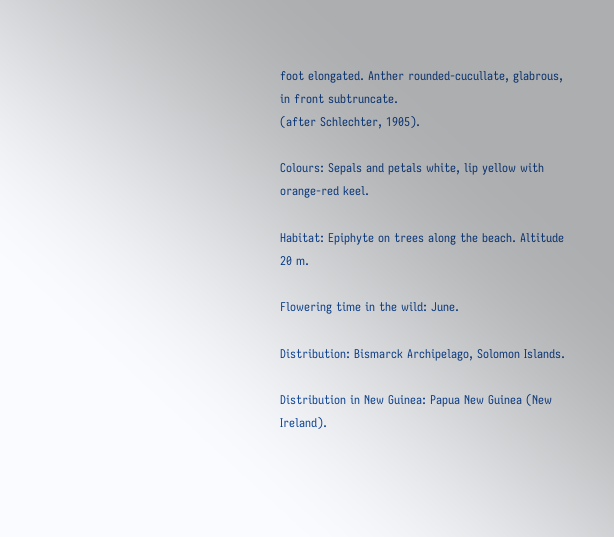foot elongated. Anther rounded-cucullate, glabrous, in front subtruncate.
(after Schlechter, 1905).

Colours: Sepals and petals white, lip yellow with orange-red keel.

Habitat: Epiphyte on trees along the beach. Altitude 20 m.

Flowering time in the wild: June.

Distribution: Bismarck Archipelago, Solomon Islands.

Distribution in New Guinea: Papua New Guinea (New Ireland).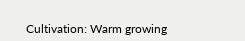Cultivation: Warm growing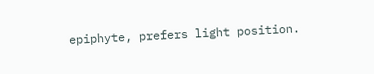epiphyte, prefers light position.